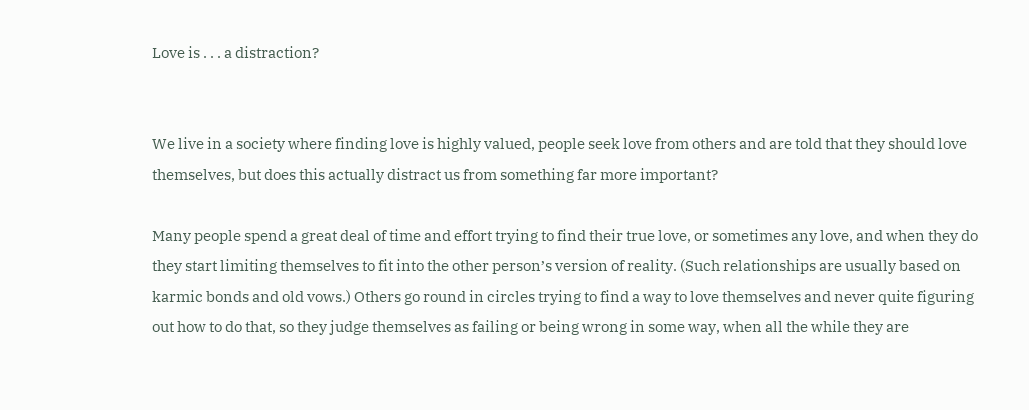Love is . . . a distraction?


We live in a society where finding love is highly valued, people seek love from others and are told that they should love themselves, but does this actually distract us from something far more important?

Many people spend a great deal of time and effort trying to find their true love, or sometimes any love, and when they do they start limiting themselves to fit into the other person’s version of reality. (Such relationships are usually based on karmic bonds and old vows.) Others go round in circles trying to find a way to love themselves and never quite figuring out how to do that, so they judge themselves as failing or being wrong in some way, when all the while they are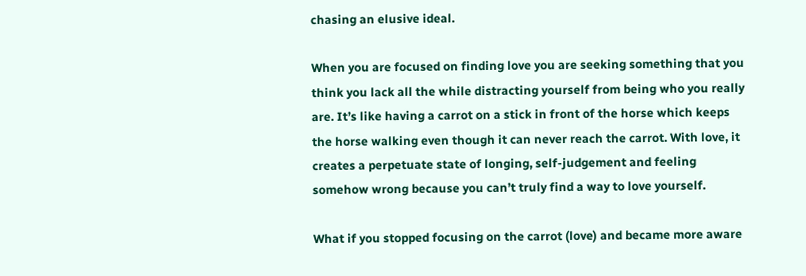chasing an elusive ideal.

When you are focused on finding love you are seeking something that you think you lack all the while distracting yourself from being who you really are. It’s like having a carrot on a stick in front of the horse which keeps the horse walking even though it can never reach the carrot. With love, it creates a perpetuate state of longing, self-judgement and feeling somehow wrong because you can’t truly find a way to love yourself.

What if you stopped focusing on the carrot (love) and became more aware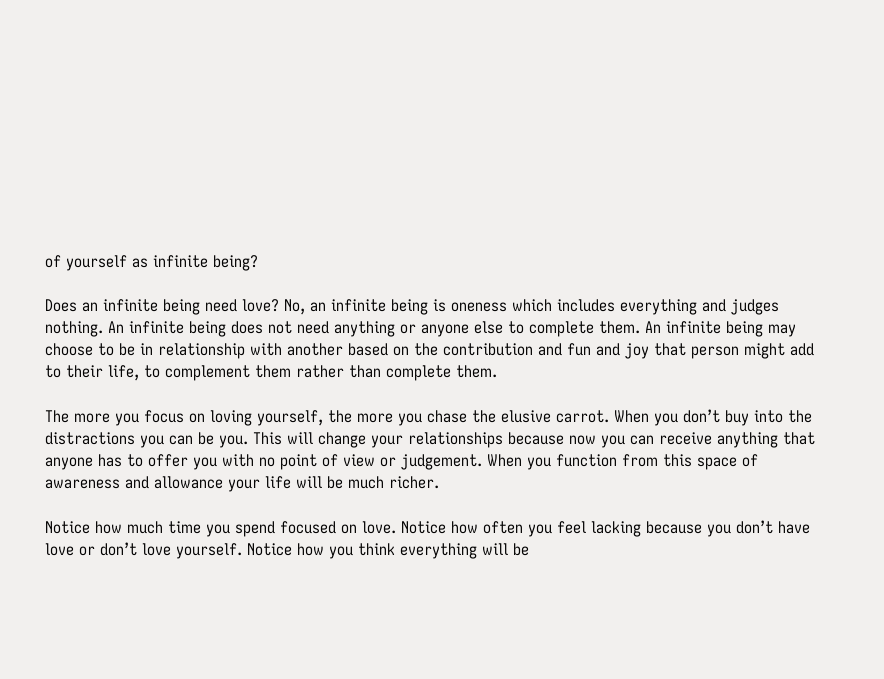of yourself as infinite being?

Does an infinite being need love? No, an infinite being is oneness which includes everything and judges nothing. An infinite being does not need anything or anyone else to complete them. An infinite being may choose to be in relationship with another based on the contribution and fun and joy that person might add to their life, to complement them rather than complete them.

The more you focus on loving yourself, the more you chase the elusive carrot. When you don’t buy into the distractions you can be you. This will change your relationships because now you can receive anything that anyone has to offer you with no point of view or judgement. When you function from this space of awareness and allowance your life will be much richer.

Notice how much time you spend focused on love. Notice how often you feel lacking because you don’t have love or don’t love yourself. Notice how you think everything will be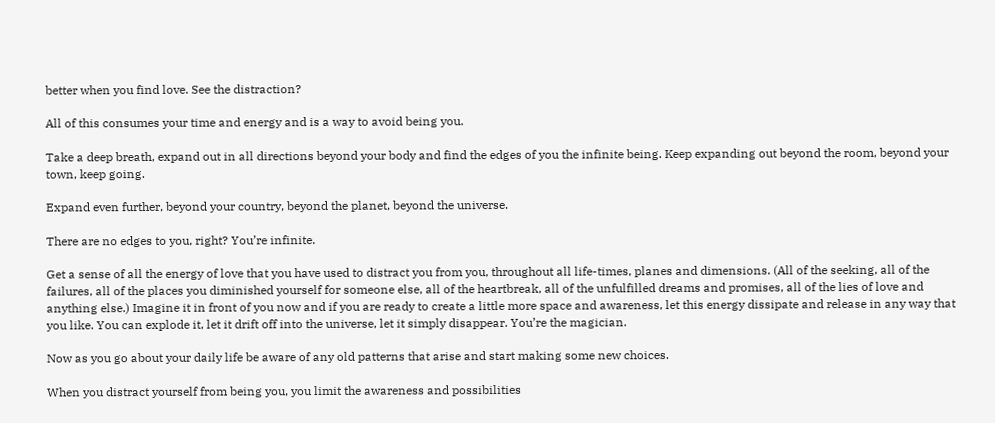better when you find love. See the distraction?

All of this consumes your time and energy and is a way to avoid being you.

Take a deep breath, expand out in all directions beyond your body and find the edges of you the infinite being. Keep expanding out beyond the room, beyond your town, keep going.

Expand even further, beyond your country, beyond the planet, beyond the universe.

There are no edges to you, right? You’re infinite.

Get a sense of all the energy of love that you have used to distract you from you, throughout all life-times, planes and dimensions. (All of the seeking, all of the failures, all of the places you diminished yourself for someone else, all of the heartbreak, all of the unfulfilled dreams and promises, all of the lies of love and anything else.) Imagine it in front of you now and if you are ready to create a little more space and awareness, let this energy dissipate and release in any way that you like. You can explode it, let it drift off into the universe, let it simply disappear. You’re the magician.

Now as you go about your daily life be aware of any old patterns that arise and start making some new choices.

When you distract yourself from being you, you limit the awareness and possibilities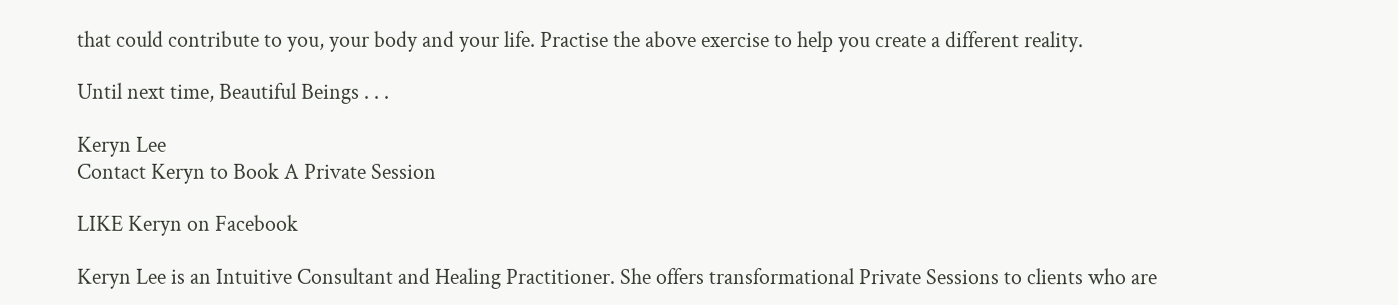that could contribute to you, your body and your life. Practise the above exercise to help you create a different reality.

Until next time, Beautiful Beings . . .

Keryn Lee
Contact Keryn to Book A Private Session

LIKE Keryn on Facebook

Keryn Lee is an Intuitive Consultant and Healing Practitioner. She offers transformational Private Sessions to clients who are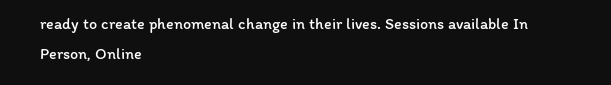ready to create phenomenal change in their lives. Sessions available In Person, Online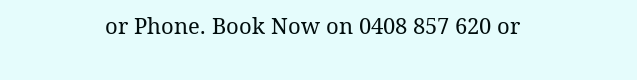or Phone. Book Now on 0408 857 620 or